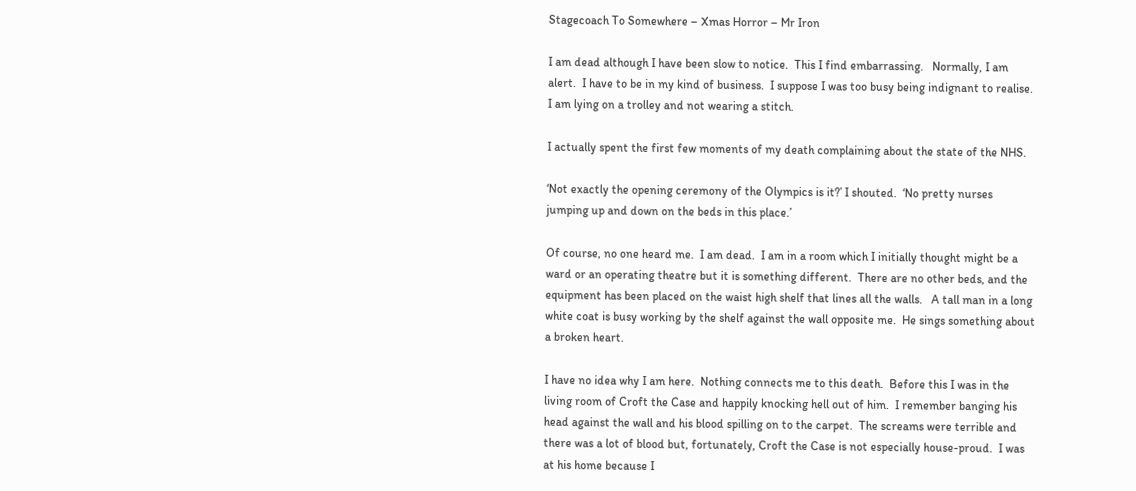Stagecoach To Somewhere – Xmas Horror – Mr Iron

I am dead although I have been slow to notice.  This I find embarrassing.   Normally, I am alert.  I have to be in my kind of business.  I suppose I was too busy being indignant to realise.  I am lying on a trolley and not wearing a stitch.

I actually spent the first few moments of my death complaining about the state of the NHS.

‘Not exactly the opening ceremony of the Olympics is it?’ I shouted.  ‘No pretty nurses jumping up and down on the beds in this place.’

Of course, no one heard me.  I am dead.  I am in a room which I initially thought might be a ward or an operating theatre but it is something different.  There are no other beds, and the equipment has been placed on the waist high shelf that lines all the walls.   A tall man in a long white coat is busy working by the shelf against the wall opposite me.  He sings something about a broken heart.

I have no idea why I am here.  Nothing connects me to this death.  Before this I was in the living room of Croft the Case and happily knocking hell out of him.  I remember banging his head against the wall and his blood spilling on to the carpet.  The screams were terrible and there was a lot of blood but, fortunately, Croft the Case is not especially house-proud.  I was at his home because I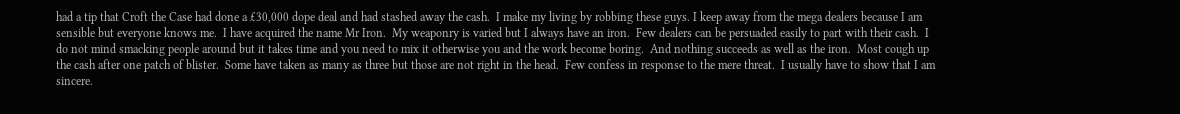had a tip that Croft the Case had done a £30,000 dope deal and had stashed away the cash.  I make my living by robbing these guys. I keep away from the mega dealers because I am sensible but everyone knows me.  I have acquired the name Mr Iron.  My weaponry is varied but I always have an iron.  Few dealers can be persuaded easily to part with their cash.  I do not mind smacking people around but it takes time and you need to mix it otherwise you and the work become boring.  And nothing succeeds as well as the iron.  Most cough up the cash after one patch of blister.  Some have taken as many as three but those are not right in the head.  Few confess in response to the mere threat.  I usually have to show that I am sincere.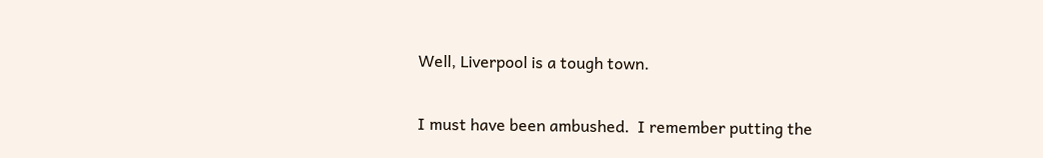Well, Liverpool is a tough town.

I must have been ambushed.  I remember putting the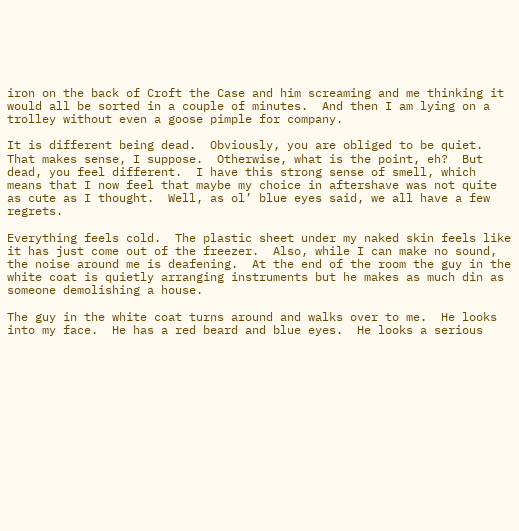iron on the back of Croft the Case and him screaming and me thinking it would all be sorted in a couple of minutes.  And then I am lying on a trolley without even a goose pimple for company.

It is different being dead.  Obviously, you are obliged to be quiet.   That makes sense, I suppose.  Otherwise, what is the point, eh?  But dead, you feel different.  I have this strong sense of smell, which means that I now feel that maybe my choice in aftershave was not quite as cute as I thought.  Well, as ol’ blue eyes said, we all have a few regrets.

Everything feels cold.  The plastic sheet under my naked skin feels like it has just come out of the freezer.  Also, while I can make no sound, the noise around me is deafening.  At the end of the room the guy in the white coat is quietly arranging instruments but he makes as much din as someone demolishing a house.

The guy in the white coat turns around and walks over to me.  He looks into my face.  He has a red beard and blue eyes.  He looks a serious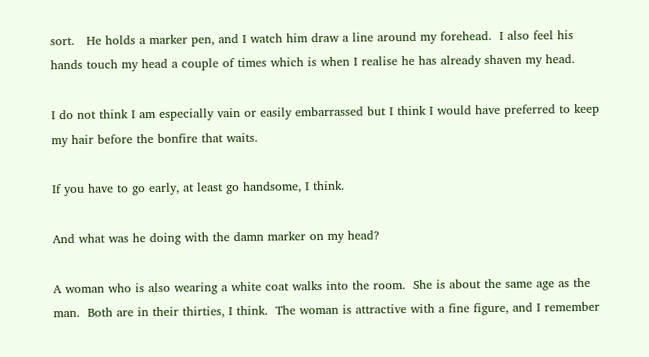sort.   He holds a marker pen, and I watch him draw a line around my forehead.  I also feel his hands touch my head a couple of times which is when I realise he has already shaven my head.

I do not think I am especially vain or easily embarrassed but I think I would have preferred to keep my hair before the bonfire that waits.

If you have to go early, at least go handsome, I think.

And what was he doing with the damn marker on my head?

A woman who is also wearing a white coat walks into the room.  She is about the same age as the man.  Both are in their thirties, I think.  The woman is attractive with a fine figure, and I remember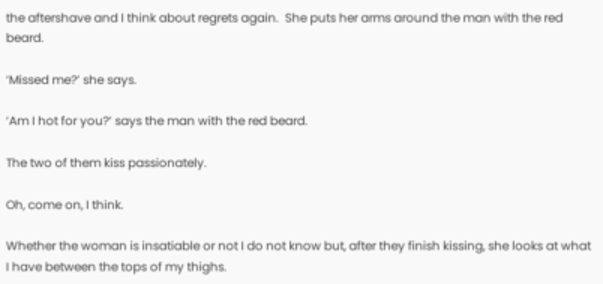the aftershave and I think about regrets again.  She puts her arms around the man with the red beard.

‘Missed me?’ she says.

‘Am I hot for you?’ says the man with the red beard.

The two of them kiss passionately.

Oh, come on, I think.

Whether the woman is insatiable or not I do not know but, after they finish kissing, she looks at what I have between the tops of my thighs.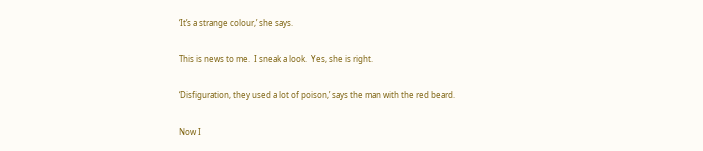‘It’s a strange colour,’ she says.

This is news to me.  I sneak a look.  Yes, she is right.

‘Disfiguration, they used a lot of poison,’ says the man with the red beard.

Now I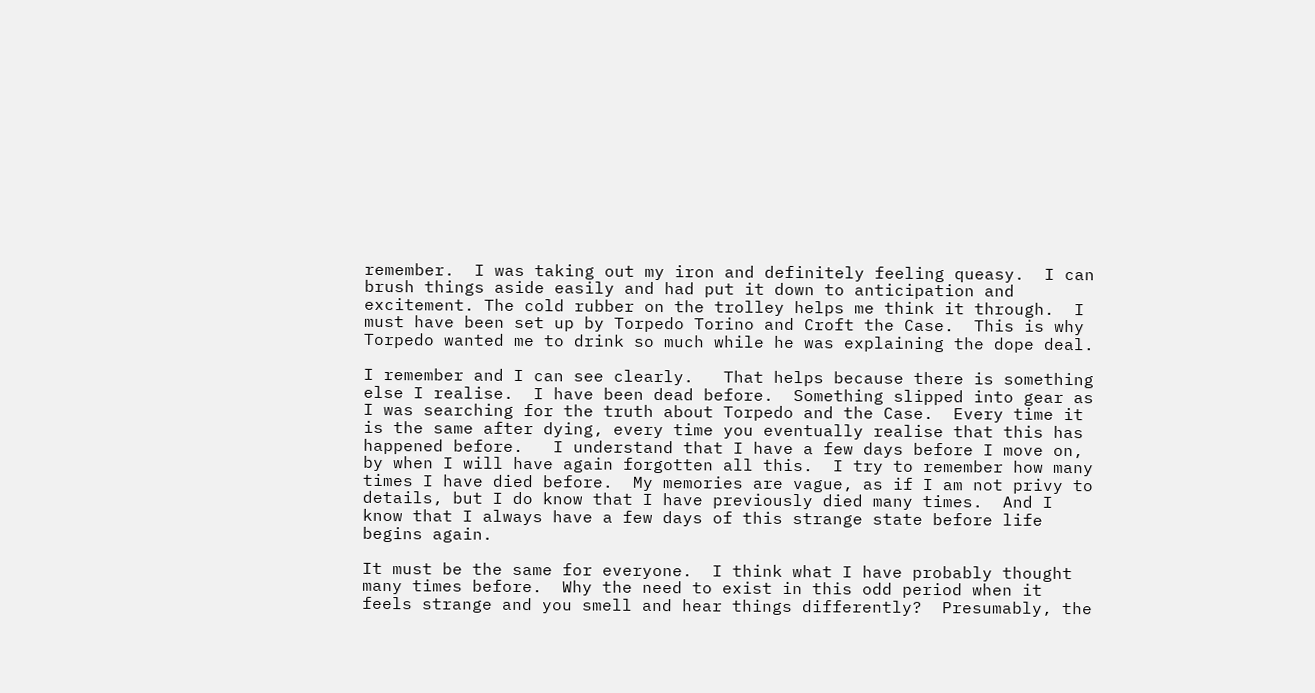remember.  I was taking out my iron and definitely feeling queasy.  I can brush things aside easily and had put it down to anticipation and excitement. The cold rubber on the trolley helps me think it through.  I must have been set up by Torpedo Torino and Croft the Case.  This is why Torpedo wanted me to drink so much while he was explaining the dope deal.

I remember and I can see clearly.   That helps because there is something else I realise.  I have been dead before.  Something slipped into gear as I was searching for the truth about Torpedo and the Case.  Every time it is the same after dying, every time you eventually realise that this has happened before.   I understand that I have a few days before I move on, by when I will have again forgotten all this.  I try to remember how many times I have died before.  My memories are vague, as if I am not privy to details, but I do know that I have previously died many times.  And I know that I always have a few days of this strange state before life begins again.

It must be the same for everyone.  I think what I have probably thought many times before.  Why the need to exist in this odd period when it feels strange and you smell and hear things differently?  Presumably, the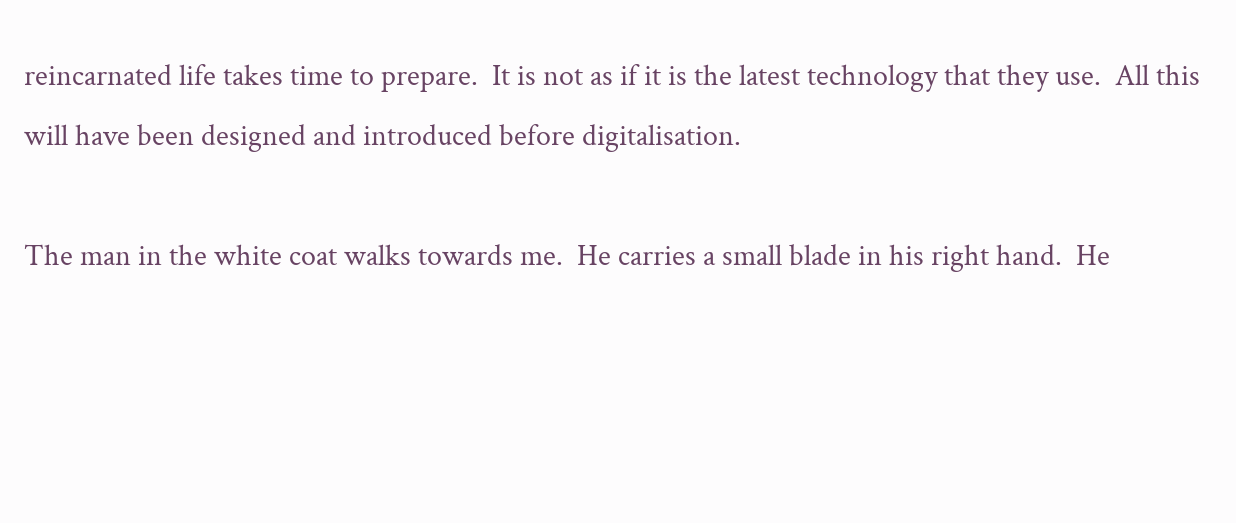reincarnated life takes time to prepare.  It is not as if it is the latest technology that they use.  All this will have been designed and introduced before digitalisation.

The man in the white coat walks towards me.  He carries a small blade in his right hand.  He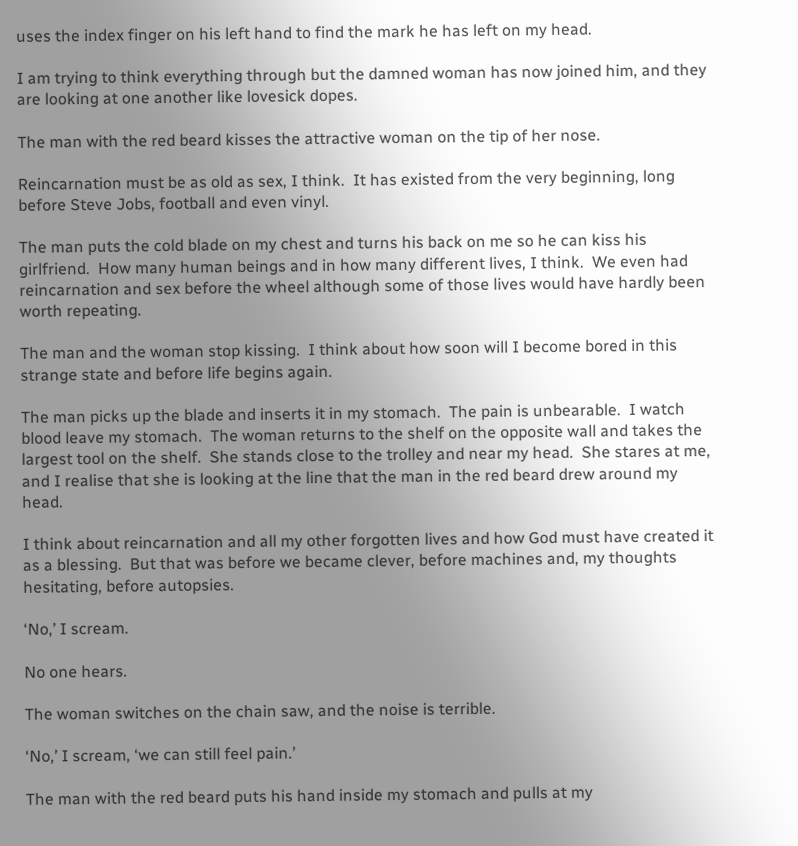uses the index finger on his left hand to find the mark he has left on my head.

I am trying to think everything through but the damned woman has now joined him, and they are looking at one another like lovesick dopes.

The man with the red beard kisses the attractive woman on the tip of her nose.

Reincarnation must be as old as sex, I think.  It has existed from the very beginning, long before Steve Jobs, football and even vinyl.

The man puts the cold blade on my chest and turns his back on me so he can kiss his girlfriend.  How many human beings and in how many different lives, I think.  We even had reincarnation and sex before the wheel although some of those lives would have hardly been worth repeating.

The man and the woman stop kissing.  I think about how soon will I become bored in this strange state and before life begins again.

The man picks up the blade and inserts it in my stomach.  The pain is unbearable.  I watch blood leave my stomach.  The woman returns to the shelf on the opposite wall and takes the largest tool on the shelf.  She stands close to the trolley and near my head.  She stares at me, and I realise that she is looking at the line that the man in the red beard drew around my head.

I think about reincarnation and all my other forgotten lives and how God must have created it as a blessing.  But that was before we became clever, before machines and, my thoughts hesitating, before autopsies.

‘No,’ I scream.

No one hears.

The woman switches on the chain saw, and the noise is terrible.

‘No,’ I scream, ‘we can still feel pain.’

The man with the red beard puts his hand inside my stomach and pulls at my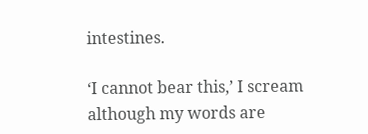intestines.

‘I cannot bear this,’ I scream although my words are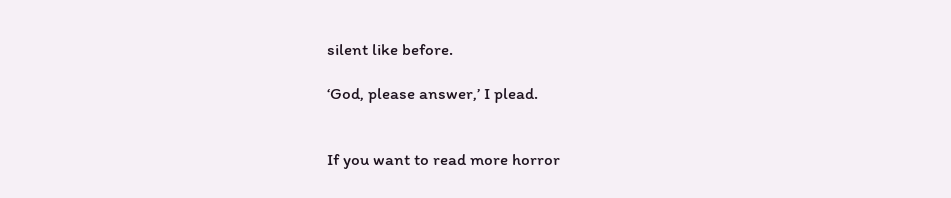silent like before.

‘God, please answer,’ I plead.


If you want to read more horror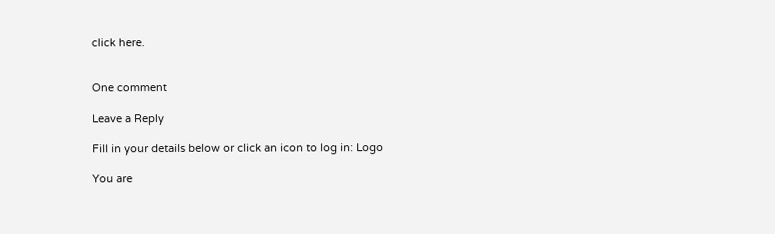click here.


One comment

Leave a Reply

Fill in your details below or click an icon to log in: Logo

You are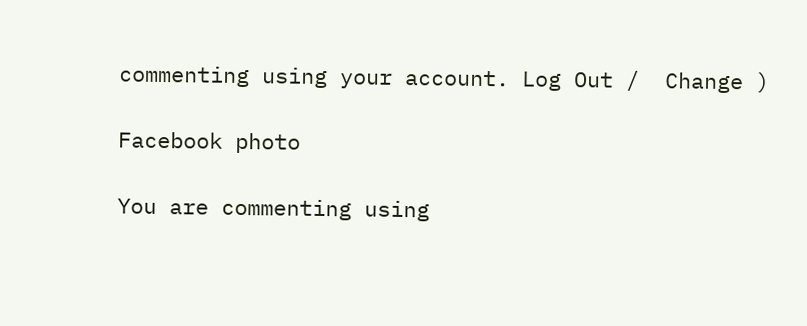commenting using your account. Log Out /  Change )

Facebook photo

You are commenting using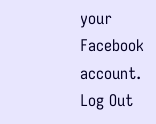your Facebook account. Log Out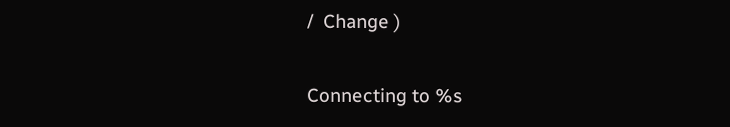/  Change )

Connecting to %s